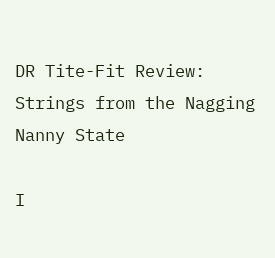DR Tite-Fit Review: Strings from the Nagging Nanny State

I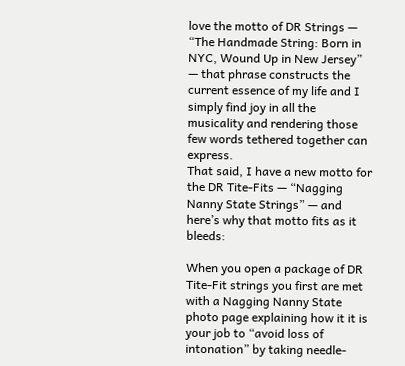love the motto of DR Strings — “The Handmade String: Born in NYC, Wound Up in New Jersey” — that phrase constructs the current essence of my life and I simply find joy in all the musicality and rendering those few words tethered together can express.
That said, I have a new motto for the DR Tite-Fits — “Nagging Nanny State Strings” — and here’s why that motto fits as it bleeds:

When you open a package of DR Tite-Fit strings you first are met with a Nagging Nanny State photo page explaining how it it is your job to “avoid loss of intonation” by taking needle-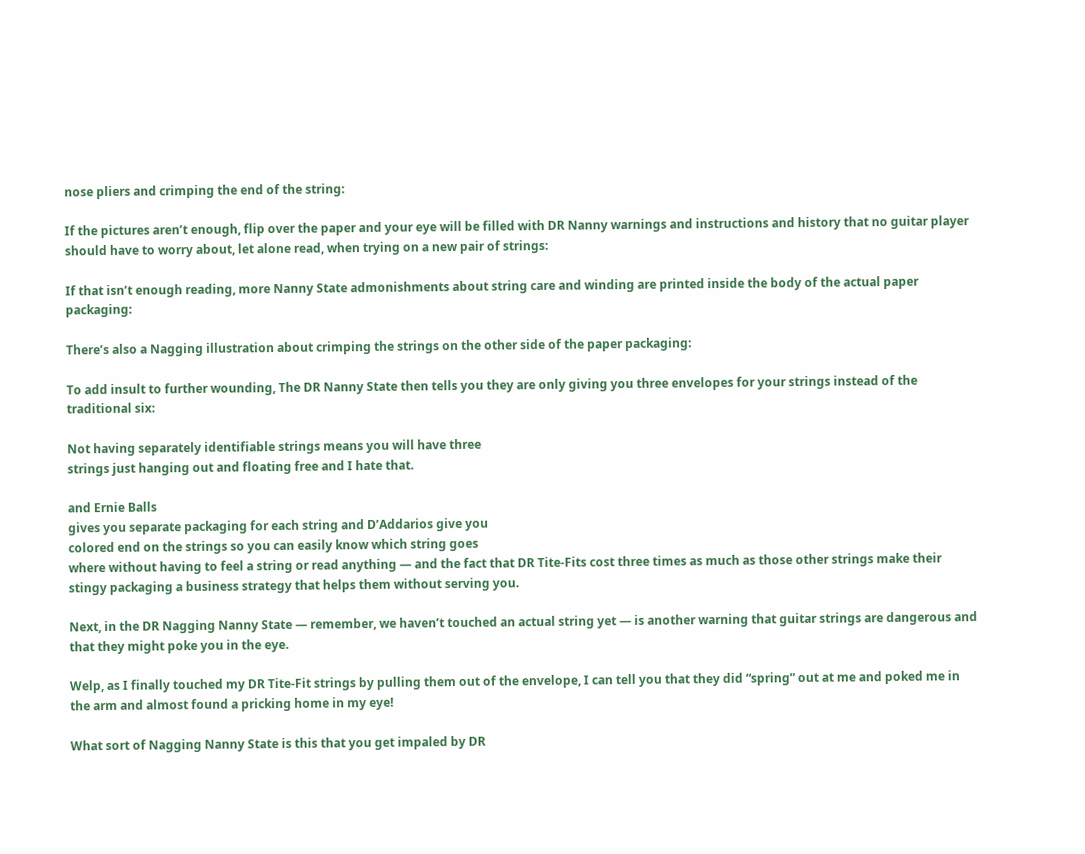nose pliers and crimping the end of the string:

If the pictures aren’t enough, flip over the paper and your eye will be filled with DR Nanny warnings and instructions and history that no guitar player should have to worry about, let alone read, when trying on a new pair of strings:

If that isn’t enough reading, more Nanny State admonishments about string care and winding are printed inside the body of the actual paper packaging:

There’s also a Nagging illustration about crimping the strings on the other side of the paper packaging:

To add insult to further wounding, The DR Nanny State then tells you they are only giving you three envelopes for your strings instead of the traditional six:

Not having separately identifiable strings means you will have three
strings just hanging out and floating free and I hate that.

and Ernie Balls
gives you separate packaging for each string and D’Addarios give you
colored end on the strings so you can easily know which string goes
where without having to feel a string or read anything — and the fact that DR Tite-Fits cost three times as much as those other strings make their stingy packaging a business strategy that helps them without serving you.

Next, in the DR Nagging Nanny State — remember, we haven’t touched an actual string yet — is another warning that guitar strings are dangerous and that they might poke you in the eye.

Welp, as I finally touched my DR Tite-Fit strings by pulling them out of the envelope, I can tell you that they did “spring” out at me and poked me in the arm and almost found a pricking home in my eye!

What sort of Nagging Nanny State is this that you get impaled by DR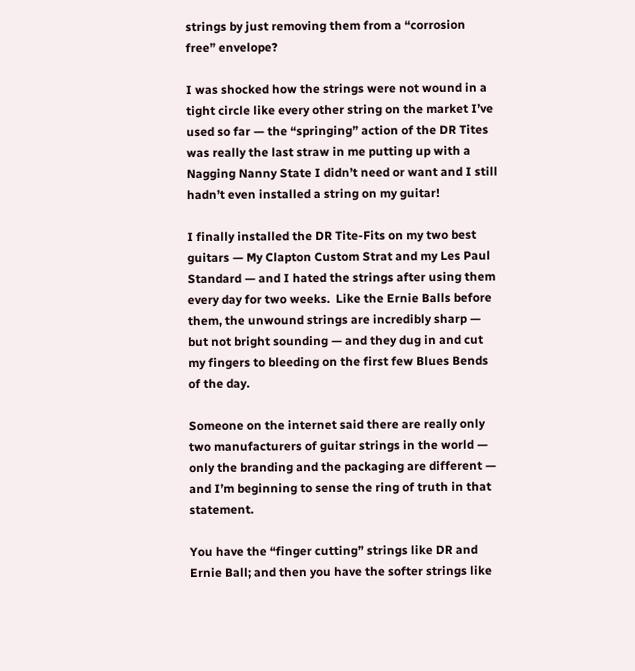strings by just removing them from a “corrosion free” envelope?

I was shocked how the strings were not wound in a tight circle like every other string on the market I’ve used so far — the “springing” action of the DR Tites was really the last straw in me putting up with a Nagging Nanny State I didn’t need or want and I still hadn’t even installed a string on my guitar!

I finally installed the DR Tite-Fits on my two best guitars — My Clapton Custom Strat and my Les Paul Standard — and I hated the strings after using them every day for two weeks.  Like the Ernie Balls before them, the unwound strings are incredibly sharp — but not bright sounding — and they dug in and cut my fingers to bleeding on the first few Blues Bends of the day.

Someone on the internet said there are really only two manufacturers of guitar strings in the world — only the branding and the packaging are different — and I’m beginning to sense the ring of truth in that statement.

You have the “finger cutting” strings like DR and Ernie Ball; and then you have the softer strings like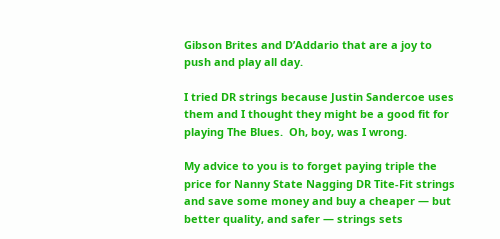Gibson Brites and D’Addario that are a joy to push and play all day.

I tried DR strings because Justin Sandercoe uses them and I thought they might be a good fit for playing The Blues.  Oh, boy, was I wrong.

My advice to you is to forget paying triple the price for Nanny State Nagging DR Tite-Fit strings and save some money and buy a cheaper — but better quality, and safer — strings sets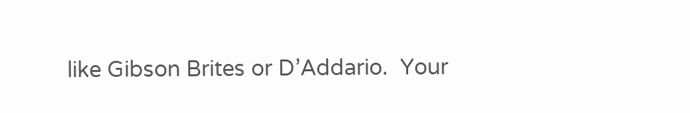like Gibson Brites or D’Addario.  Your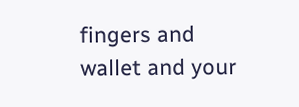fingers and wallet and your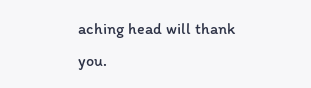aching head will thank you.